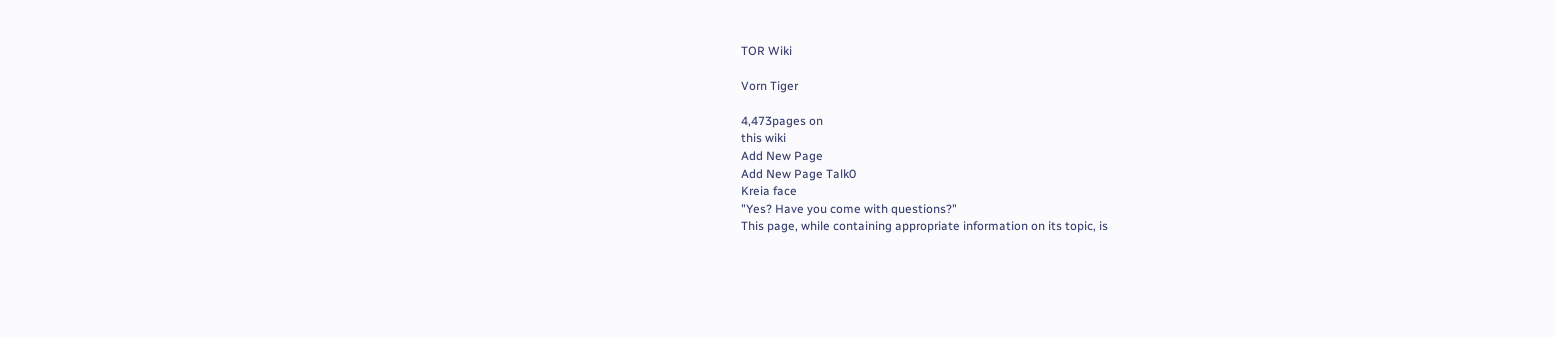TOR Wiki

Vorn Tiger

4,473pages on
this wiki
Add New Page
Add New Page Talk0
Kreia face
"Yes? Have you come with questions?"
This page, while containing appropriate information on its topic, is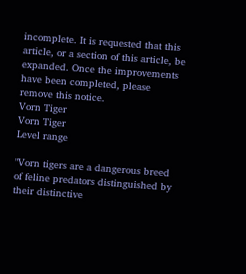incomplete. It is requested that this article, or a section of this article, be expanded. Once the improvements have been completed, please remove this notice.
Vorn Tiger
Vorn Tiger
Level range

"Vorn tigers are a dangerous breed of feline predators distinguished by their distinctive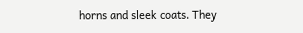horns and sleek coats. They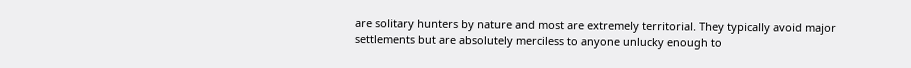are solitary hunters by nature and most are extremely territorial. They typically avoid major settlements but are absolutely merciless to anyone unlucky enough to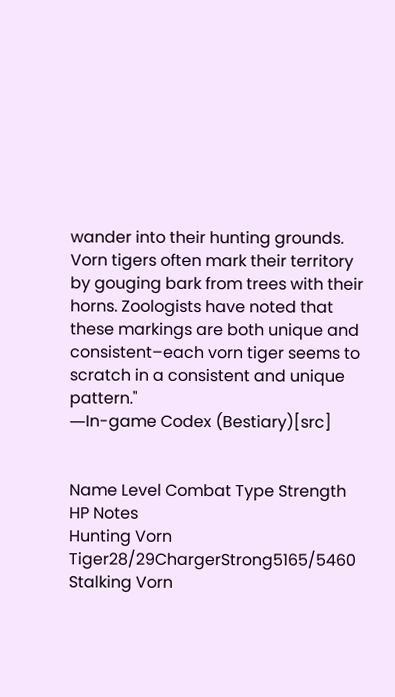wander into their hunting grounds. Vorn tigers often mark their territory by gouging bark from trees with their horns. Zoologists have noted that these markings are both unique and consistent–each vorn tiger seems to scratch in a consistent and unique pattern."
―In-game Codex (Bestiary)[src]


Name Level Combat Type Strength HP Notes
Hunting Vorn Tiger28/29ChargerStrong5165/5460
Stalking Vorn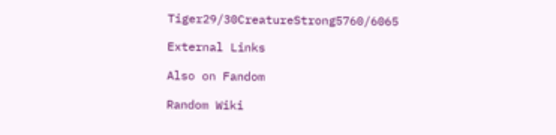Tiger29/30CreatureStrong5760/6065

External Links

Also on Fandom

Random Wiki